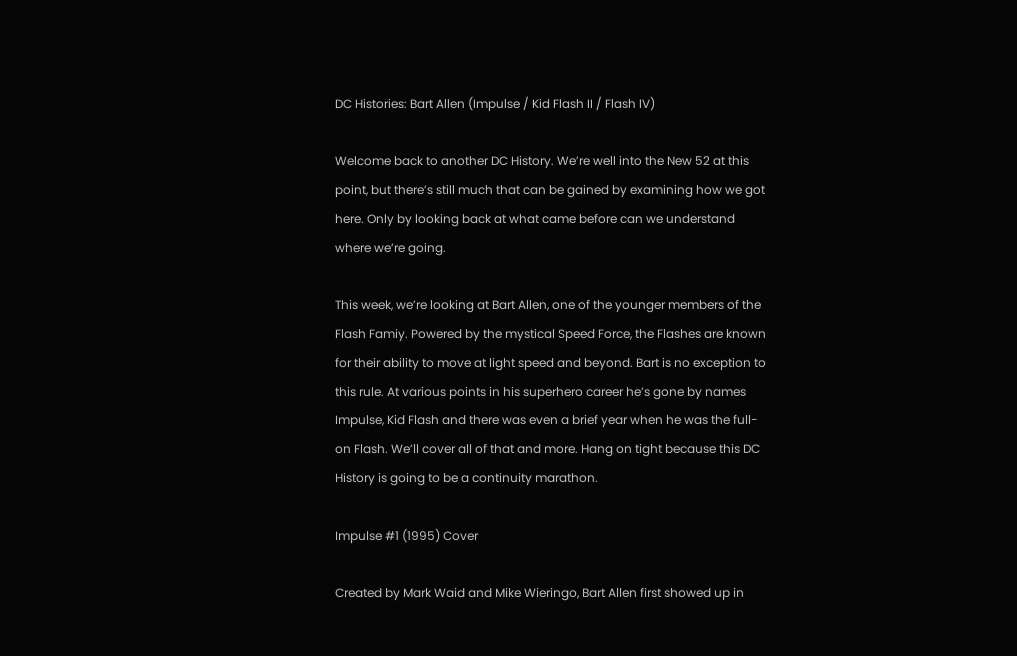DC Histories: Bart Allen (Impulse / Kid Flash II / Flash IV)

Welcome back to another DC History. We’re well into the New 52 at this point, but there’s still much that can be gained by examining how we got here. Only by looking back at what came before can we understand where we’re going.

This week, we’re looking at Bart Allen, one of the younger members of the Flash Famiy. Powered by the mystical Speed Force, the Flashes are known for their ability to move at light speed and beyond. Bart is no exception to this rule. At various points in his superhero career he’s gone by names Impulse, Kid Flash and there was even a brief year when he was the full-on Flash. We’ll cover all of that and more. Hang on tight because this DC History is going to be a continuity marathon.

Impulse #1 (1995) Cover

Created by Mark Waid and Mike Wieringo, Bart Allen first showed up in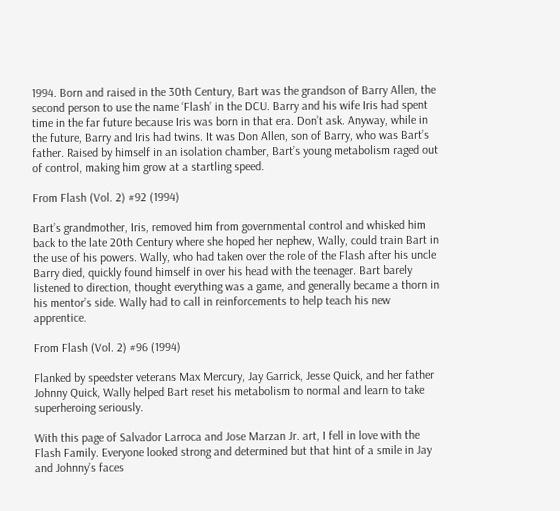1994. Born and raised in the 30th Century, Bart was the grandson of Barry Allen, the second person to use the name ‘Flash’ in the DCU. Barry and his wife Iris had spent time in the far future because Iris was born in that era. Don’t ask. Anyway, while in the future, Barry and Iris had twins. It was Don Allen, son of Barry, who was Bart’s father. Raised by himself in an isolation chamber, Bart’s young metabolism raged out of control, making him grow at a startling speed.

From Flash (Vol. 2) #92 (1994)

Bart’s grandmother, Iris, removed him from governmental control and whisked him back to the late 20th Century where she hoped her nephew, Wally, could train Bart in the use of his powers. Wally, who had taken over the role of the Flash after his uncle Barry died, quickly found himself in over his head with the teenager. Bart barely listened to direction, thought everything was a game, and generally became a thorn in his mentor’s side. Wally had to call in reinforcements to help teach his new apprentice.

From Flash (Vol. 2) #96 (1994)

Flanked by speedster veterans Max Mercury, Jay Garrick, Jesse Quick, and her father Johnny Quick, Wally helped Bart reset his metabolism to normal and learn to take superheroing seriously.

With this page of Salvador Larroca and Jose Marzan Jr. art, I fell in love with the Flash Family. Everyone looked strong and determined but that hint of a smile in Jay and Johnny’s faces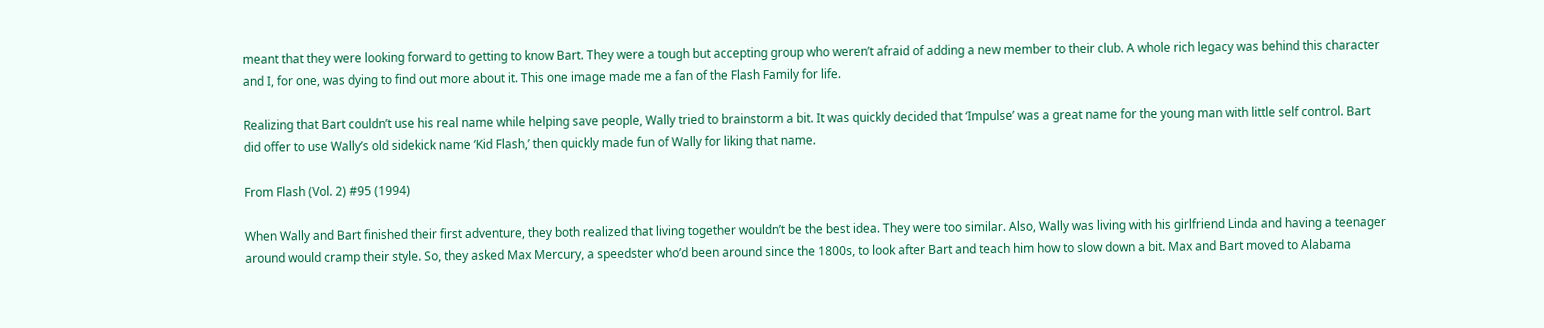meant that they were looking forward to getting to know Bart. They were a tough but accepting group who weren’t afraid of adding a new member to their club. A whole rich legacy was behind this character and I, for one, was dying to find out more about it. This one image made me a fan of the Flash Family for life.

Realizing that Bart couldn’t use his real name while helping save people, Wally tried to brainstorm a bit. It was quickly decided that ‘Impulse’ was a great name for the young man with little self control. Bart did offer to use Wally’s old sidekick name ‘Kid Flash,’ then quickly made fun of Wally for liking that name.

From Flash (Vol. 2) #95 (1994)

When Wally and Bart finished their first adventure, they both realized that living together wouldn’t be the best idea. They were too similar. Also, Wally was living with his girlfriend Linda and having a teenager around would cramp their style. So, they asked Max Mercury, a speedster who’d been around since the 1800s, to look after Bart and teach him how to slow down a bit. Max and Bart moved to Alabama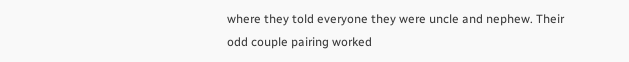where they told everyone they were uncle and nephew. Their odd couple pairing worked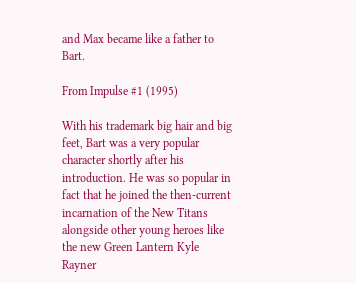and Max became like a father to Bart.

From Impulse #1 (1995)

With his trademark big hair and big feet, Bart was a very popular character shortly after his introduction. He was so popular in fact that he joined the then-current incarnation of the New Titans alongside other young heroes like the new Green Lantern Kyle Rayner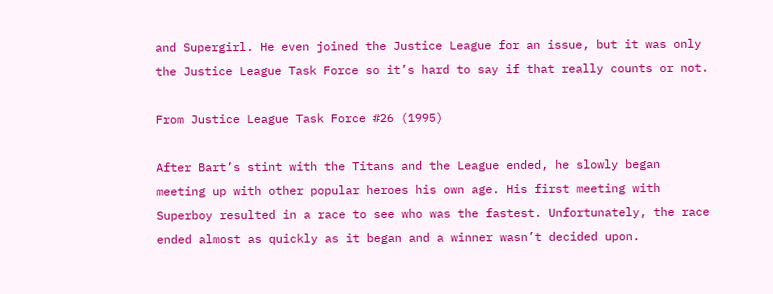and Supergirl. He even joined the Justice League for an issue, but it was only the Justice League Task Force so it’s hard to say if that really counts or not.

From Justice League Task Force #26 (1995)

After Bart’s stint with the Titans and the League ended, he slowly began meeting up with other popular heroes his own age. His first meeting with Superboy resulted in a race to see who was the fastest. Unfortunately, the race ended almost as quickly as it began and a winner wasn’t decided upon.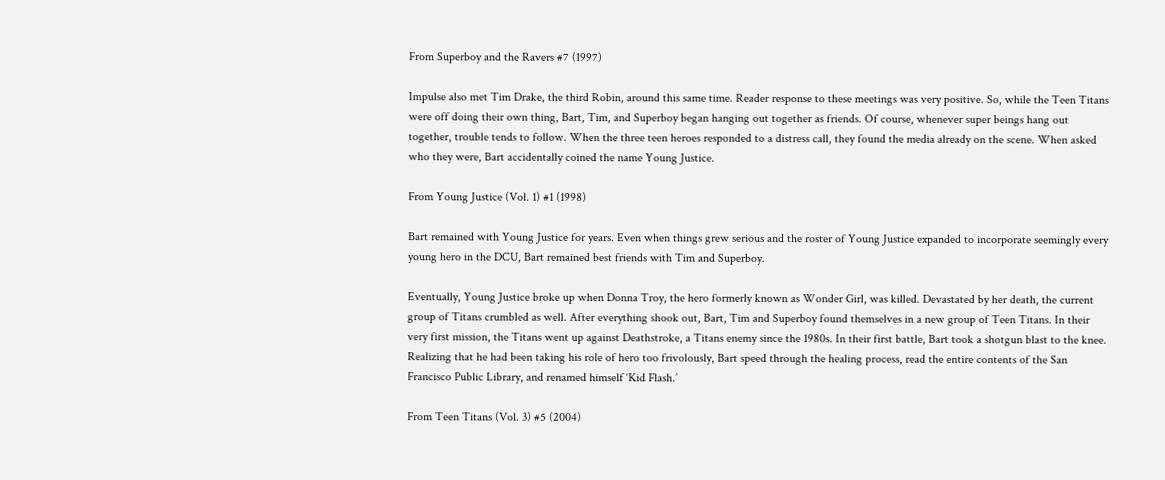From Superboy and the Ravers #7 (1997)

Impulse also met Tim Drake, the third Robin, around this same time. Reader response to these meetings was very positive. So, while the Teen Titans were off doing their own thing, Bart, Tim, and Superboy began hanging out together as friends. Of course, whenever super beings hang out together, trouble tends to follow. When the three teen heroes responded to a distress call, they found the media already on the scene. When asked who they were, Bart accidentally coined the name Young Justice.

From Young Justice (Vol. 1) #1 (1998)

Bart remained with Young Justice for years. Even when things grew serious and the roster of Young Justice expanded to incorporate seemingly every young hero in the DCU, Bart remained best friends with Tim and Superboy.

Eventually, Young Justice broke up when Donna Troy, the hero formerly known as Wonder Girl, was killed. Devastated by her death, the current group of Titans crumbled as well. After everything shook out, Bart, Tim and Superboy found themselves in a new group of Teen Titans. In their very first mission, the Titans went up against Deathstroke, a Titans enemy since the 1980s. In their first battle, Bart took a shotgun blast to the knee. Realizing that he had been taking his role of hero too frivolously, Bart speed through the healing process, read the entire contents of the San Francisco Public Library, and renamed himself ‘Kid Flash.’

From Teen Titans (Vol. 3) #5 (2004)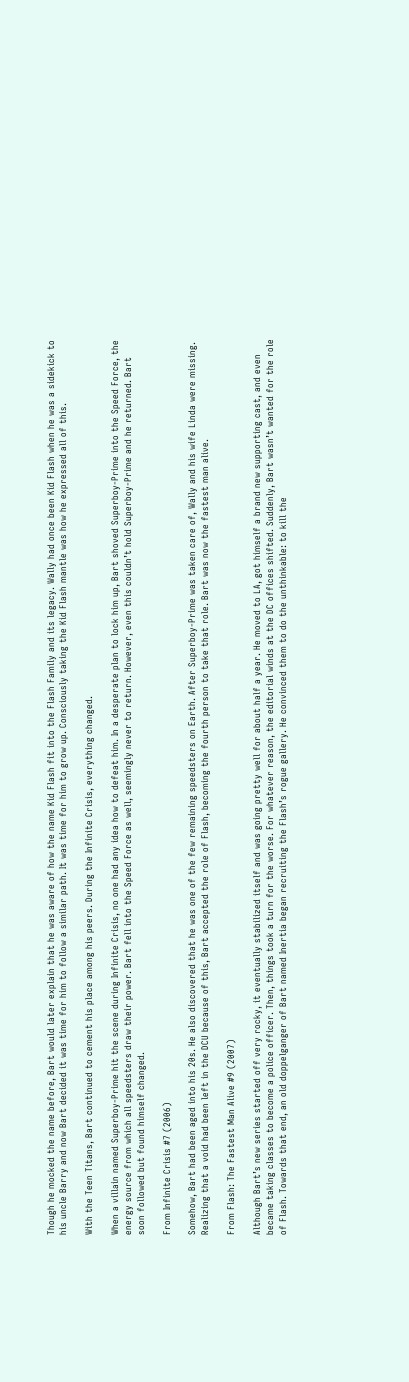Though he mocked the name before, Bart would later explain that he was aware of how the name Kid Flash fit into the Flash Family and its legacy. Wally had once been Kid Flash when he was a sidekick to his uncle Barry and now Bart decided it was time for him to follow a similar path. It was time for him to grow up. Consciously taking the Kid Flash mantle was how he expressed all of this.

With the Teen Titans, Bart continued to cement his place among his peers. During the Infinite Crisis, everything changed.

When a villain named Superboy-Prime hit the scene during Infinite Crisis, no one had any idea how to defeat him. In a desperate plan to lock him up, Bart shoved Superboy-Prime into the Speed Force, the energy source from which all speedsters draw their power. Bart fell into the Speed Force as well, seemingly never to return. However, even this couldn’t hold Superboy-Prime and he returned. Bart soon followed but found himself changed.

From Infinite Crisis #7 (2006)

Somehow, Bart had been aged into his 20s. He also discovered that he was one of the few remaining speedsters on Earth. After Superboy-Prime was taken care of, Wally and his wife Linda were missing. Realizing that a void had been left in the DCU because of this, Bart accepted the role of Flash, becoming the fourth person to take that role. Bart was now the fastest man alive.

From Flash: The Fastest Man Alive #9 (2007)

Although Bart’s new series started off very rocky, it eventually stabilized itself and was going pretty well for about half a year. He moved to LA, got himself a brand new supporting cast, and even became taking classes to become a police officer. Then, things took a turn for the worse. For whatever reason, the editorial winds at the DC offices shifted. Suddenly, Bart wasn’t wanted for the role of Flash. Towards that end, an old doppelganger of Bart named Inertia began recruiting the Flash’s rogue gallery. He convinced them to do the unthinkable: to kill the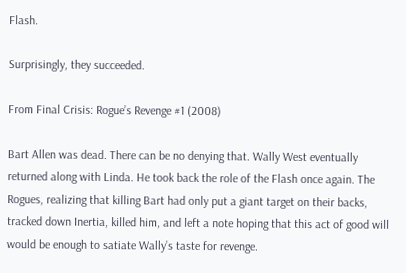Flash.

Surprisingly, they succeeded.

From Final Crisis: Rogue’s Revenge #1 (2008)

Bart Allen was dead. There can be no denying that. Wally West eventually returned along with Linda. He took back the role of the Flash once again. The Rogues, realizing that killing Bart had only put a giant target on their backs, tracked down Inertia, killed him, and left a note hoping that this act of good will would be enough to satiate Wally’s taste for revenge.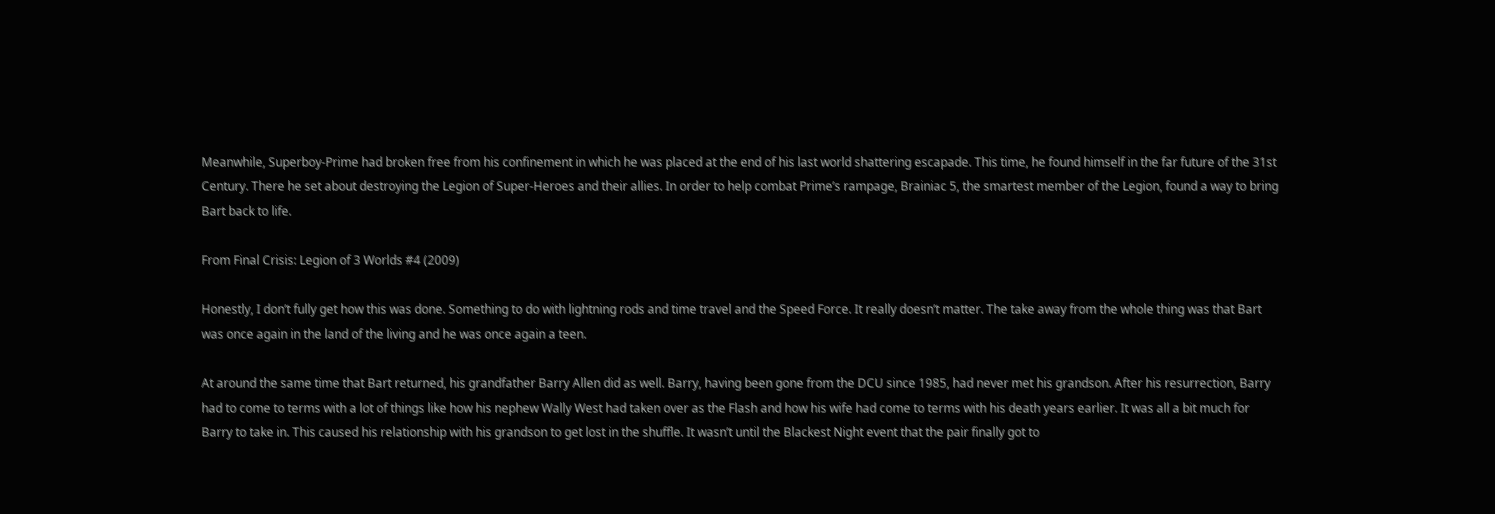Meanwhile, Superboy-Prime had broken free from his confinement in which he was placed at the end of his last world shattering escapade. This time, he found himself in the far future of the 31st Century. There he set about destroying the Legion of Super-Heroes and their allies. In order to help combat Prime’s rampage, Brainiac 5, the smartest member of the Legion, found a way to bring Bart back to life.

From Final Crisis: Legion of 3 Worlds #4 (2009)

Honestly, I don’t fully get how this was done. Something to do with lightning rods and time travel and the Speed Force. It really doesn’t matter. The take away from the whole thing was that Bart was once again in the land of the living and he was once again a teen.

At around the same time that Bart returned, his grandfather Barry Allen did as well. Barry, having been gone from the DCU since 1985, had never met his grandson. After his resurrection, Barry had to come to terms with a lot of things like how his nephew Wally West had taken over as the Flash and how his wife had come to terms with his death years earlier. It was all a bit much for Barry to take in. This caused his relationship with his grandson to get lost in the shuffle. It wasn’t until the Blackest Night event that the pair finally got to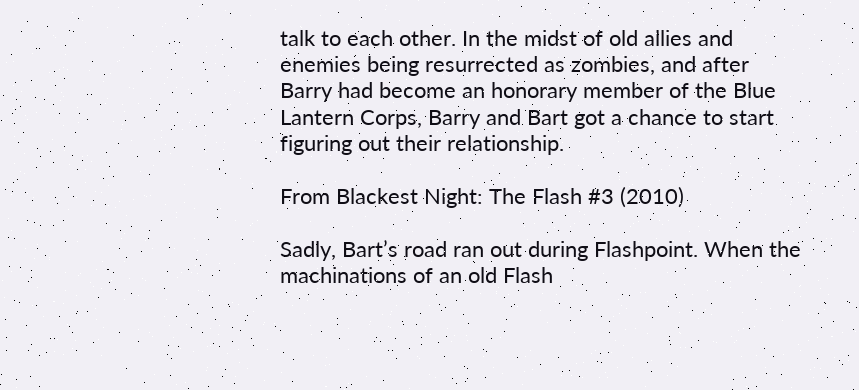talk to each other. In the midst of old allies and enemies being resurrected as zombies, and after Barry had become an honorary member of the Blue Lantern Corps, Barry and Bart got a chance to start figuring out their relationship.

From Blackest Night: The Flash #3 (2010)

Sadly, Bart’s road ran out during Flashpoint. When the machinations of an old Flash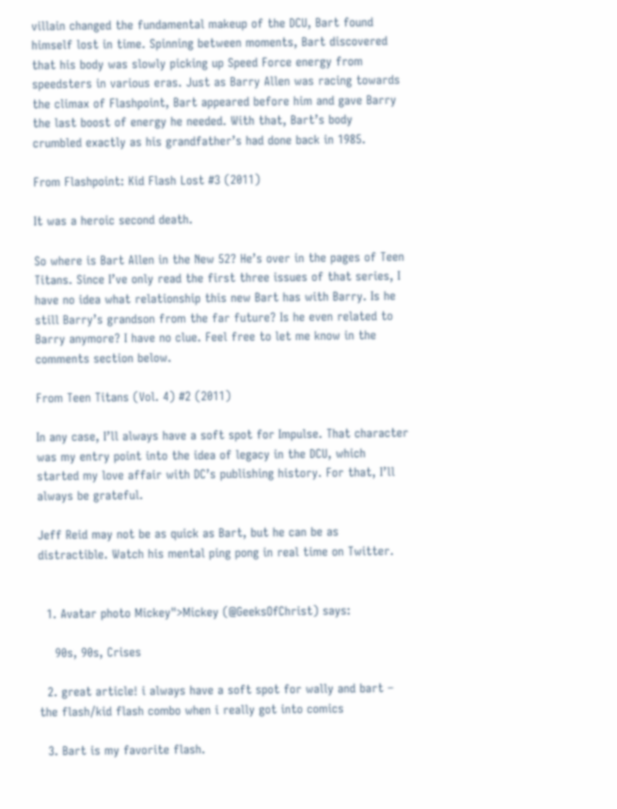villain changed the fundamental makeup of the DCU, Bart found himself lost in time. Spinning between moments, Bart discovered that his body was slowly picking up Speed Force energy from speedsters in various eras. Just as Barry Allen was racing towards the climax of Flashpoint, Bart appeared before him and gave Barry the last boost of energy he needed. With that, Bart’s body crumbled exactly as his grandfather’s had done back in 1985.

From Flashpoint: Kid Flash Lost #3 (2011)

It was a heroic second death.

So where is Bart Allen in the New 52? He’s over in the pages of Teen Titans. Since I’ve only read the first three issues of that series, I have no idea what relationship this new Bart has with Barry. Is he still Barry’s grandson from the far future? Is he even related to Barry anymore? I have no clue. Feel free to let me know in the comments section below.

From Teen Titans (Vol. 4) #2 (2011)

In any case, I’ll always have a soft spot for Impulse. That character was my entry point into the idea of legacy in the DCU, which started my love affair with DC’s publishing history. For that, I’ll always be grateful.

Jeff Reid may not be as quick as Bart, but he can be as distractible. Watch his mental ping pong in real time on Twitter.


  1. Avatar photo Mickey">Mickey (@GeeksOfChrist) says:

    90s, 90s, Crises

  2. great article! i always have a soft spot for wally and bart – the flash/kid flash combo when i really got into comics

  3. Bart is my favorite flash.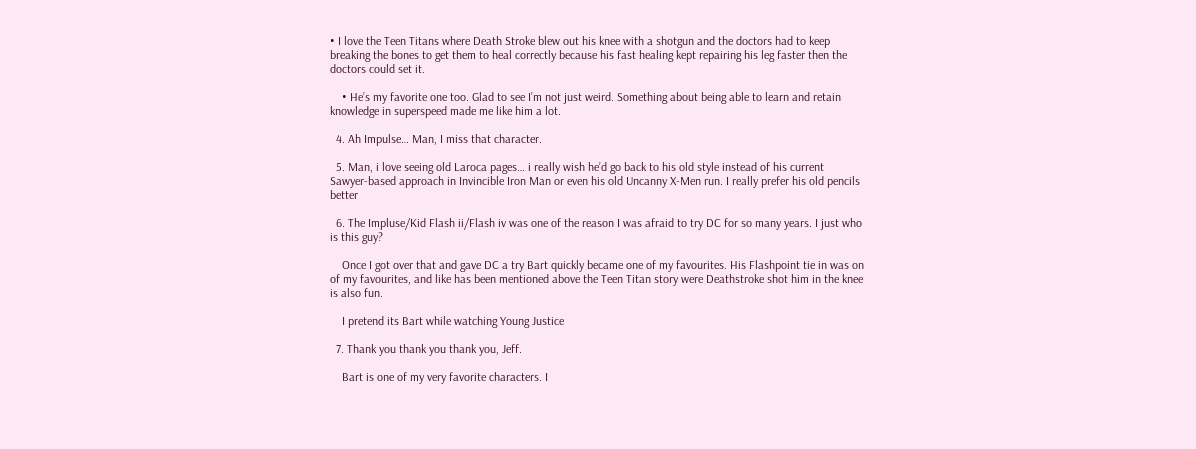• I love the Teen Titans where Death Stroke blew out his knee with a shotgun and the doctors had to keep breaking the bones to get them to heal correctly because his fast healing kept repairing his leg faster then the doctors could set it.

    • He’s my favorite one too. Glad to see I’m not just weird. Something about being able to learn and retain knowledge in superspeed made me like him a lot.

  4. Ah Impulse… Man, I miss that character.

  5. Man, i love seeing old Laroca pages… i really wish he’d go back to his old style instead of his current Sawyer-based approach in Invincible Iron Man or even his old Uncanny X-Men run. I really prefer his old pencils better

  6. The Impluse/Kid Flash ii/Flash iv was one of the reason I was afraid to try DC for so many years. I just who is this guy?

    Once I got over that and gave DC a try Bart quickly became one of my favourites. His Flashpoint tie in was on of my favourites, and like has been mentioned above the Teen Titan story were Deathstroke shot him in the knee is also fun.

    I pretend its Bart while watching Young Justice

  7. Thank you thank you thank you, Jeff.

    Bart is one of my very favorite characters. I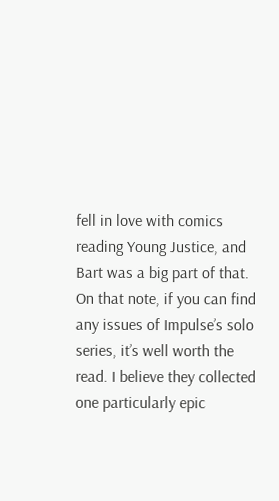fell in love with comics reading Young Justice, and Bart was a big part of that. On that note, if you can find any issues of Impulse’s solo series, it’s well worth the read. I believe they collected one particularly epic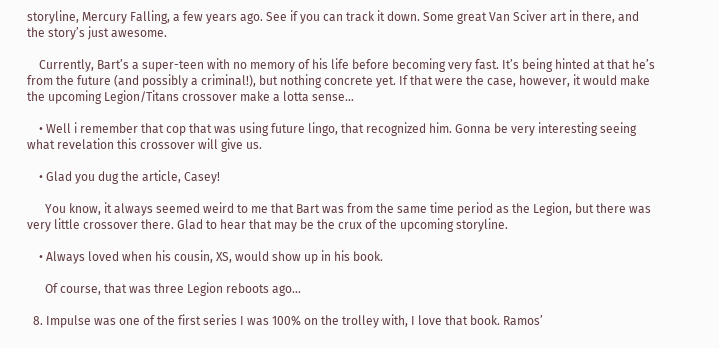storyline, Mercury Falling, a few years ago. See if you can track it down. Some great Van Sciver art in there, and the story’s just awesome.

    Currently, Bart’s a super-teen with no memory of his life before becoming very fast. It’s being hinted at that he’s from the future (and possibly a criminal!), but nothing concrete yet. If that were the case, however, it would make the upcoming Legion/Titans crossover make a lotta sense…

    • Well i remember that cop that was using future lingo, that recognized him. Gonna be very interesting seeing what revelation this crossover will give us.

    • Glad you dug the article, Casey!

      You know, it always seemed weird to me that Bart was from the same time period as the Legion, but there was very little crossover there. Glad to hear that may be the crux of the upcoming storyline.

    • Always loved when his cousin, XS, would show up in his book.

      Of course, that was three Legion reboots ago…

  8. Impulse was one of the first series I was 100% on the trolley with, I love that book. Ramos’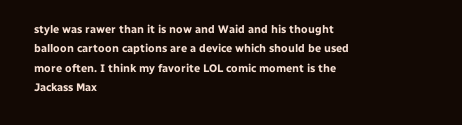style was rawer than it is now and Waid and his thought balloon cartoon captions are a device which should be used more often. I think my favorite LOL comic moment is the Jackass Max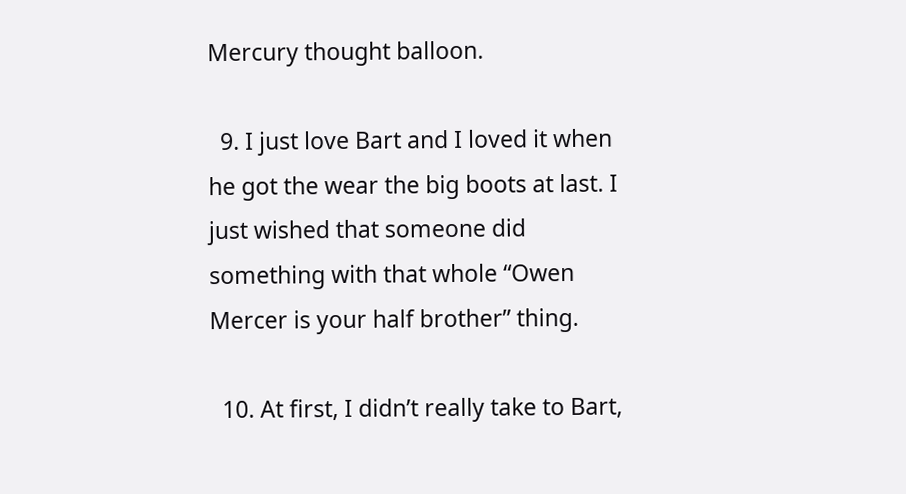Mercury thought balloon.

  9. I just love Bart and I loved it when he got the wear the big boots at last. I just wished that someone did something with that whole “Owen Mercer is your half brother” thing.

  10. At first, I didn’t really take to Bart,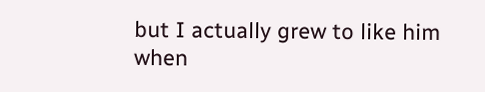but I actually grew to like him when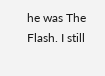he was The Flash. I still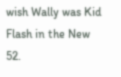wish Wally was Kid Flash in the New 52.